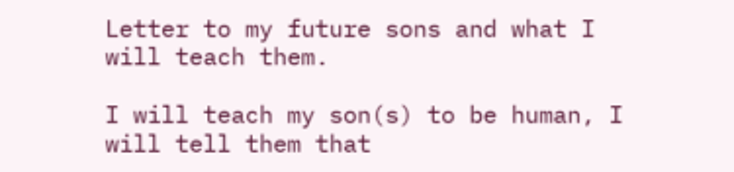Letter to my future sons and what I will teach them.

I will teach my son(s) to be human, I will tell them that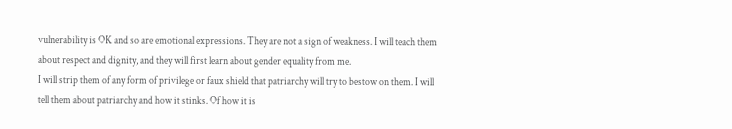vulnerability is OK and so are emotional expressions. They are not a sign of weakness. I will teach them about respect and dignity, and they will first learn about gender equality from me.
I will strip them of any form of privilege or faux shield that patriarchy will try to bestow on them. I will tell them about patriarchy and how it stinks. Of how it is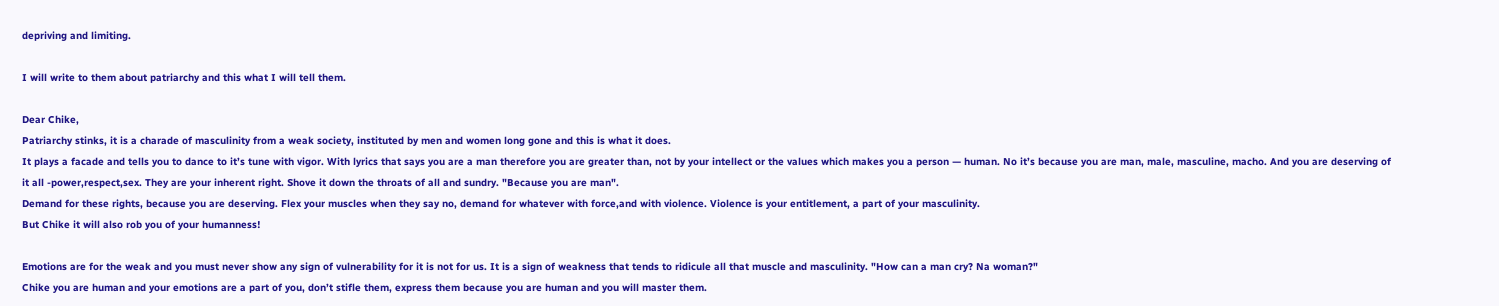depriving and limiting.

I will write to them about patriarchy and this what I will tell them.

Dear Chike,
Patriarchy stinks, it is a charade of masculinity from a weak society, instituted by men and women long gone and this is what it does.
It plays a facade and tells you to dance to it’s tune with vigor. With lyrics that says you are a man therefore you are greater than, not by your intellect or the values which makes you a person — human. No it’s because you are man, male, masculine, macho. And you are deserving of it all -power,respect,sex. They are your inherent right. Shove it down the throats of all and sundry. "Because you are man".
Demand for these rights, because you are deserving. Flex your muscles when they say no, demand for whatever with force,and with violence. Violence is your entitlement, a part of your masculinity.
But Chike it will also rob you of your humanness!

Emotions are for the weak and you must never show any sign of vulnerability for it is not for us. It is a sign of weakness that tends to ridicule all that muscle and masculinity. "How can a man cry? Na woman?"
Chike you are human and your emotions are a part of you, don’t stifle them, express them because you are human and you will master them.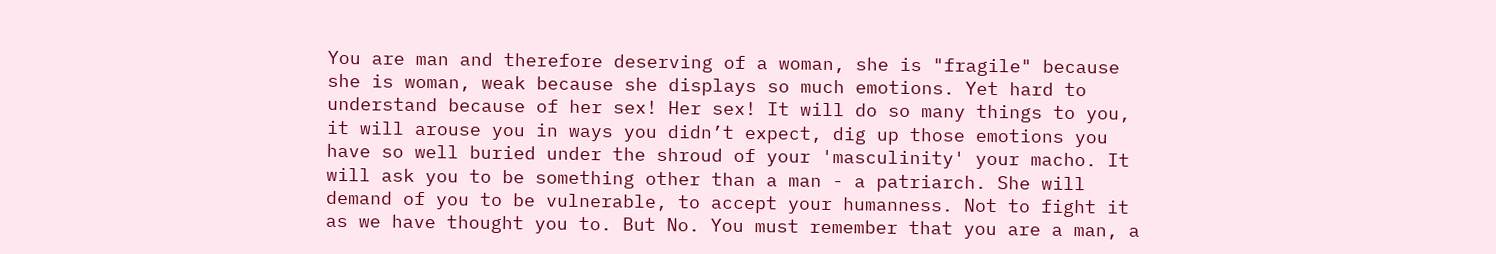You are man and therefore deserving of a woman, she is "fragile" because she is woman, weak because she displays so much emotions. Yet hard to understand because of her sex! Her sex! It will do so many things to you, it will arouse you in ways you didn’t expect, dig up those emotions you have so well buried under the shroud of your 'masculinity' your macho. It will ask you to be something other than a man - a patriarch. She will demand of you to be vulnerable, to accept your humanness. Not to fight it as we have thought you to. But No. You must remember that you are a man, a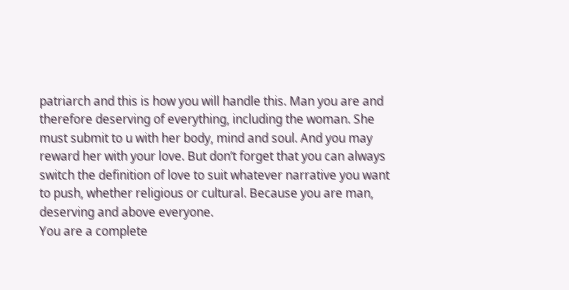patriarch and this is how you will handle this. Man you are and therefore deserving of everything, including the woman. She must submit to u with her body, mind and soul. And you may reward her with your love. But don’t forget that you can always switch the definition of love to suit whatever narrative you want to push, whether religious or cultural. Because you are man, deserving and above everyone.
You are a complete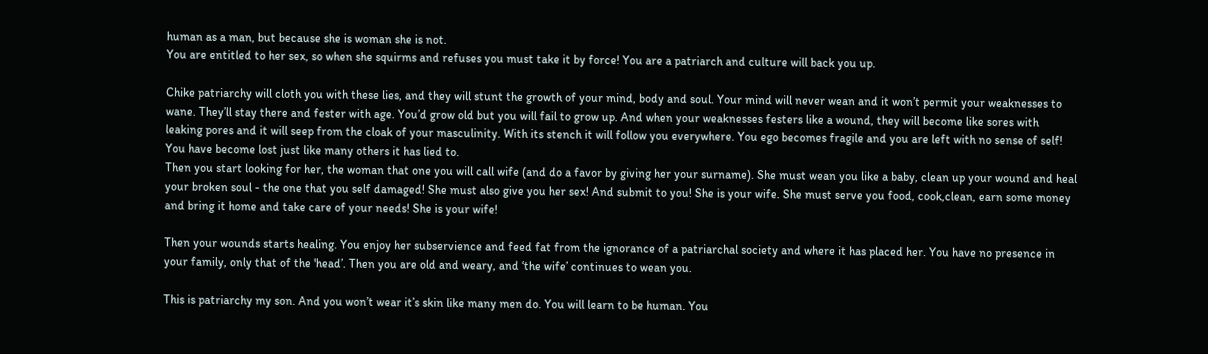human as a man, but because she is woman she is not.
You are entitled to her sex, so when she squirms and refuses you must take it by force! You are a patriarch and culture will back you up.

Chike patriarchy will cloth you with these lies, and they will stunt the growth of your mind, body and soul. Your mind will never wean and it won’t permit your weaknesses to wane. They’ll stay there and fester with age. You’d grow old but you will fail to grow up. And when your weaknesses festers like a wound, they will become like sores with leaking pores and it will seep from the cloak of your masculinity. With its stench it will follow you everywhere. You ego becomes fragile and you are left with no sense of self!
You have become lost just like many others it has lied to.
Then you start looking for her, the woman that one you will call wife (and do a favor by giving her your surname). She must wean you like a baby, clean up your wound and heal your broken soul - the one that you self damaged! She must also give you her sex! And submit to you! She is your wife. She must serve you food, cook,clean, earn some money and bring it home and take care of your needs! She is your wife!

Then your wounds starts healing. You enjoy her subservience and feed fat from the ignorance of a patriarchal society and where it has placed her. You have no presence in your family, only that of the 'head’. Then you are old and weary, and ‘the wife’ continues to wean you.

This is patriarchy my son. And you won’t wear it’s skin like many men do. You will learn to be human. You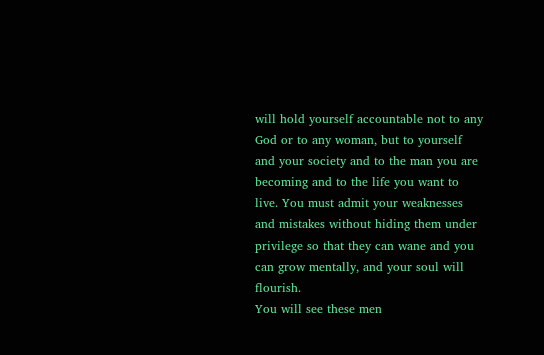will hold yourself accountable not to any God or to any woman, but to yourself and your society and to the man you are becoming and to the life you want to live. You must admit your weaknesses and mistakes without hiding them under privilege so that they can wane and you can grow mentally, and your soul will flourish.
You will see these men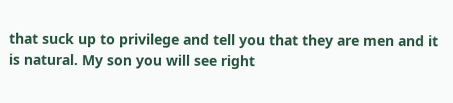that suck up to privilege and tell you that they are men and it is natural. My son you will see right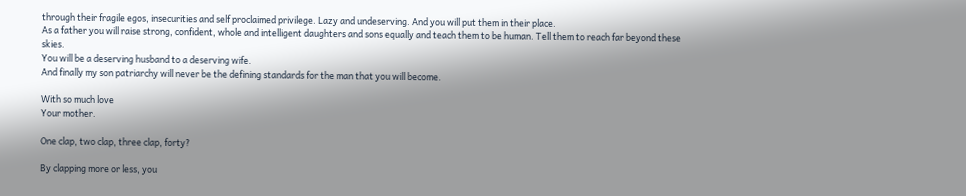through their fragile egos, insecurities and self proclaimed privilege. Lazy and undeserving. And you will put them in their place.
As a father you will raise strong, confident, whole and intelligent daughters and sons equally and teach them to be human. Tell them to reach far beyond these skies.
You will be a deserving husband to a deserving wife.
And finally my son patriarchy will never be the defining standards for the man that you will become.

With so much love
Your mother.

One clap, two clap, three clap, forty?

By clapping more or less, you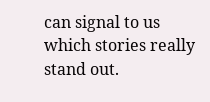can signal to us which stories really stand out.